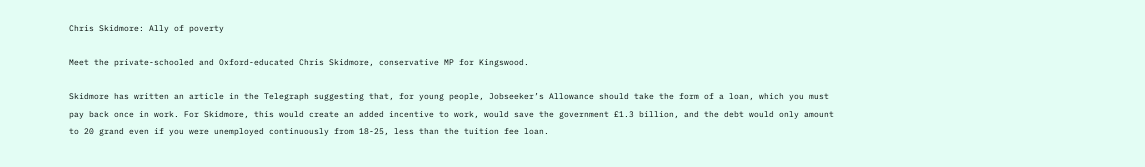Chris Skidmore: Ally of poverty

Meet the private-schooled and Oxford-educated Chris Skidmore, conservative MP for Kingswood.

Skidmore has written an article in the Telegraph suggesting that, for young people, Jobseeker’s Allowance should take the form of a loan, which you must pay back once in work. For Skidmore, this would create an added incentive to work, would save the government £1.3 billion, and the debt would only amount to 20 grand even if you were unemployed continuously from 18-25, less than the tuition fee loan.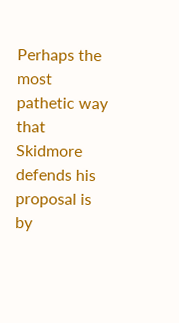Perhaps the most pathetic way that Skidmore defends his proposal is by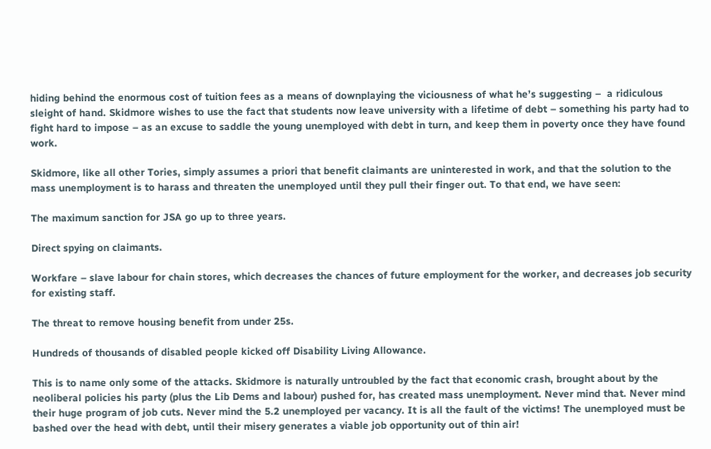hiding behind the enormous cost of tuition fees as a means of downplaying the viciousness of what he’s suggesting –  a ridiculous sleight of hand. Skidmore wishes to use the fact that students now leave university with a lifetime of debt – something his party had to fight hard to impose – as an excuse to saddle the young unemployed with debt in turn, and keep them in poverty once they have found work.

Skidmore, like all other Tories, simply assumes a priori that benefit claimants are uninterested in work, and that the solution to the mass unemployment is to harass and threaten the unemployed until they pull their finger out. To that end, we have seen:

The maximum sanction for JSA go up to three years.

Direct spying on claimants.

Workfare – slave labour for chain stores, which decreases the chances of future employment for the worker, and decreases job security for existing staff.

The threat to remove housing benefit from under 25s.

Hundreds of thousands of disabled people kicked off Disability Living Allowance.

This is to name only some of the attacks. Skidmore is naturally untroubled by the fact that economic crash, brought about by the neoliberal policies his party (plus the Lib Dems and labour) pushed for, has created mass unemployment. Never mind that. Never mind their huge program of job cuts. Never mind the 5.2 unemployed per vacancy. It is all the fault of the victims! The unemployed must be bashed over the head with debt, until their misery generates a viable job opportunity out of thin air!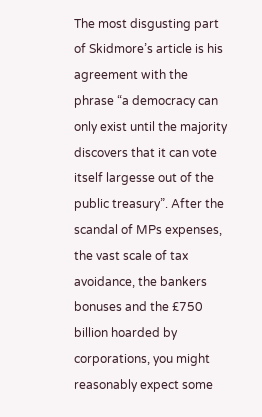The most disgusting part of Skidmore’s article is his agreement with the phrase “a democracy can only exist until the majority discovers that it can vote itself largesse out of the public treasury”. After the scandal of MPs expenses, the vast scale of tax avoidance, the bankers bonuses and the £750 billion hoarded by corporations, you might reasonably expect some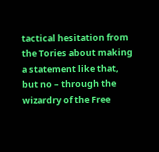tactical hesitation from the Tories about making a statement like that, but no – through the wizardry of the Free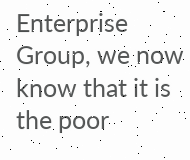Enterprise Group, we now know that it is the poor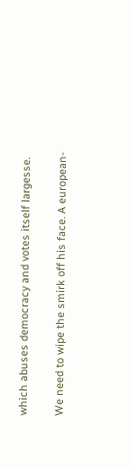which abuses democracy and votes itself largesse.

We need to wipe the smirk off his face. A european-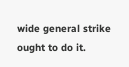wide general strike ought to do it.